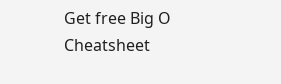Get free Big O Cheatsheet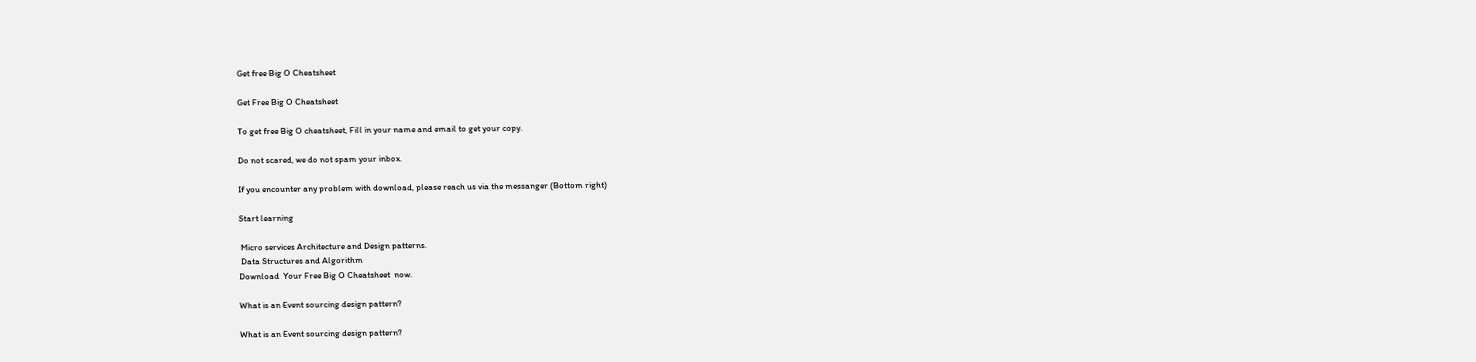Get free Big O Cheatsheet

Get Free Big O Cheatsheet

To get free Big O cheatsheet, Fill in your name and email to get your copy.

Do not scared, we do not spam your inbox.

If you encounter any problem with download, please reach us via the messanger (Bottom right)

Start learning

 Micro services Architecture and Design patterns.
 Data Structures and Algorithm
Download  Your Free Big O Cheatsheet  now.

What is an Event sourcing design pattern?

What is an Event sourcing design pattern?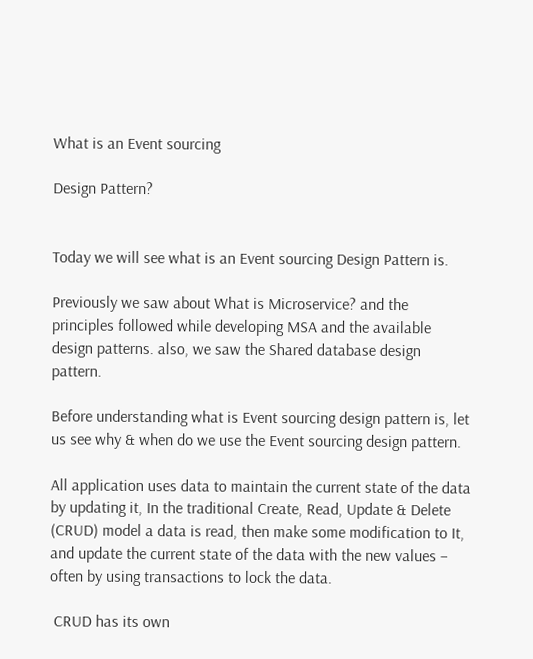What is an Event sourcing

Design Pattern?


Today we will see what is an Event sourcing Design Pattern is.

Previously we saw about What is Microservice? and the principles followed while developing MSA and the available design patterns. also, we saw the Shared database design pattern.

Before understanding what is Event sourcing design pattern is, let us see why & when do we use the Event sourcing design pattern.

All application uses data to maintain the current state of the data by updating it, In the traditional Create, Read, Update & Delete (CRUD) model a data is read, then make some modification to It, and update the current state of the data with the new values – often by using transactions to lock the data.

 CRUD has its own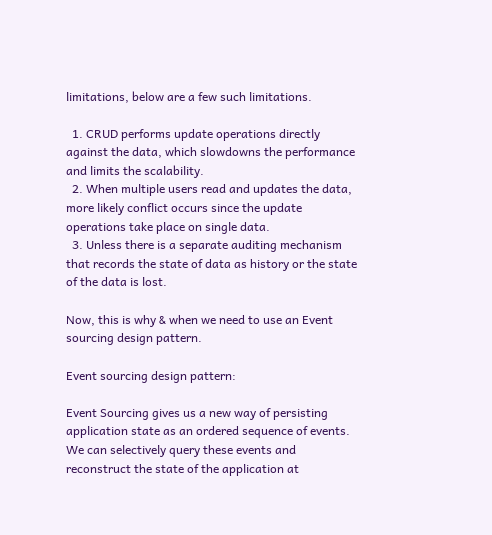limitations, below are a few such limitations.

  1. CRUD performs update operations directly against the data, which slowdowns the performance and limits the scalability.
  2. When multiple users read and updates the data, more likely conflict occurs since the update operations take place on single data.
  3. Unless there is a separate auditing mechanism that records the state of data as history or the state of the data is lost.

Now, this is why & when we need to use an Event sourcing design pattern.

Event sourcing design pattern:

Event Sourcing gives us a new way of persisting application state as an ordered sequence of events. We can selectively query these events and reconstruct the state of the application at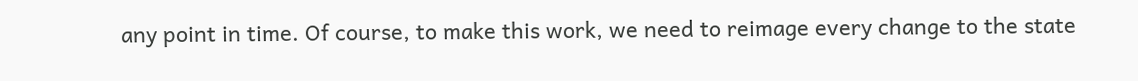any point in time. Of course, to make this work, we need to reimage every change to the state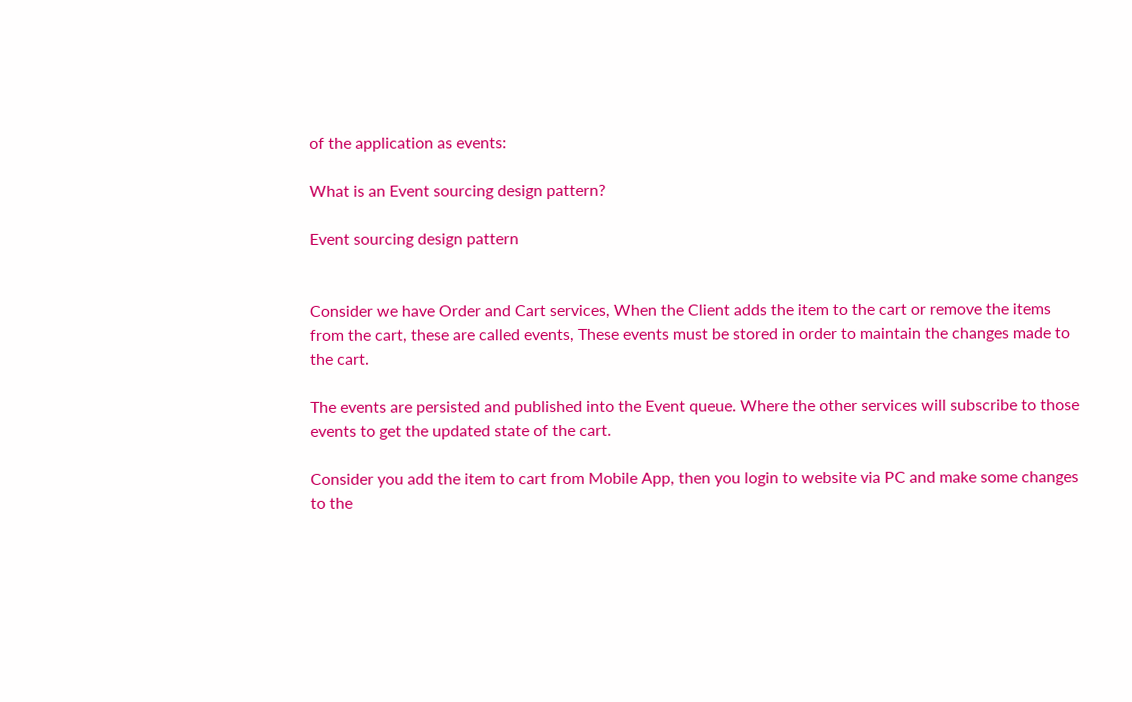of the application as events:

What is an Event sourcing design pattern?

Event sourcing design pattern


Consider we have Order and Cart services, When the Client adds the item to the cart or remove the items from the cart, these are called events, These events must be stored in order to maintain the changes made to the cart.

The events are persisted and published into the Event queue. Where the other services will subscribe to those events to get the updated state of the cart.

Consider you add the item to cart from Mobile App, then you login to website via PC and make some changes to the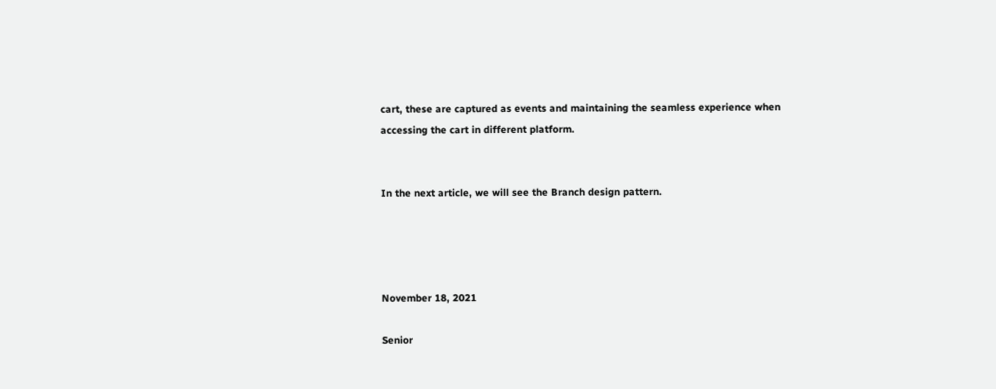cart, these are captured as events and maintaining the seamless experience when accessing the cart in different platform.


In the next article, we will see the Branch design pattern.




November 18, 2021

Senior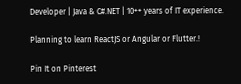Developer | Java & C#.NET | 10++ years of IT experience.

Planning to learn ReactJS or Angular or Flutter.!

Pin It on Pinterest